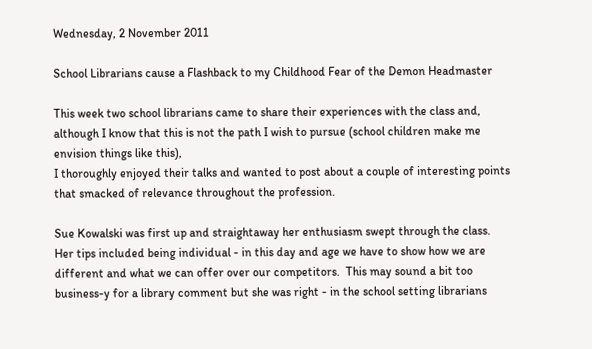Wednesday, 2 November 2011

School Librarians cause a Flashback to my Childhood Fear of the Demon Headmaster

This week two school librarians came to share their experiences with the class and, although I know that this is not the path I wish to pursue (school children make me envision things like this),
I thoroughly enjoyed their talks and wanted to post about a couple of interesting points that smacked of relevance throughout the profession.

Sue Kowalski was first up and straightaway her enthusiasm swept through the class.  Her tips included being individual - in this day and age we have to show how we are different and what we can offer over our competitors.  This may sound a bit too business-y for a library comment but she was right - in the school setting librarians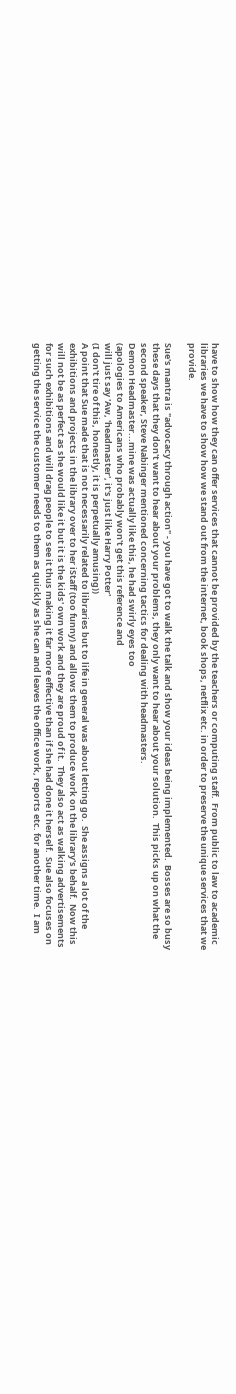have to show how they can offer services that cannot be provided by the teachers or computing staff.  From public to law to academic libraries we have to show how we stand out from the internet, book shops, netflix etc. in order to preserve the unique services that we provide.

Sue's mantra is "advocacy through action" - you have got to walk the talk and show your ideas being implemented.  Bosses are so busy these days that they don't want to hear about your problems, they only want to hear about your solution.  This picks up on what the second speaker, Steve Nabinger mentioned concerning tactics for dealing with headmasters.
Demon Headmaster...mine was actually like this, he had swirly eyes too
(apologies to Americans who probably won't get this reference and
will just say 'Aw, 'headmaster', it's just like Harry Potter'
(I don't tire of this, honestly, it is perpetually amusing))
A point that Sue made that is not necessarily related to libraries but to life in general was about letting go.  She assigns a lot of the exhibitions and projects in the library over to her iStaff (too funny) and allows them to produce work on the library's behalf.  Now this will not be as perfect as she would like it but it is the kids' own work and they are proud of it.  They also act as walking advertisements for such exhibitions and will drag people to see it thus making it far more effective than if she had done it herself.  Sue also focuses on getting the service the customer needs to them as quickly as she can and leaves the office work, reports etc. for another time.  I am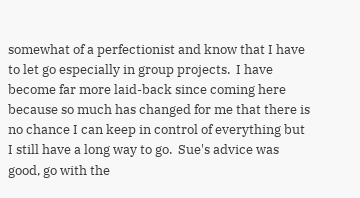somewhat of a perfectionist and know that I have to let go especially in group projects.  I have become far more laid-back since coming here because so much has changed for me that there is no chance I can keep in control of everything but I still have a long way to go.  Sue's advice was good, go with the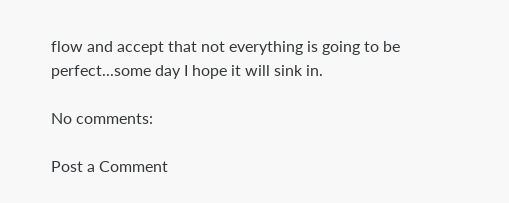flow and accept that not everything is going to be perfect...some day I hope it will sink in.

No comments:

Post a Comment